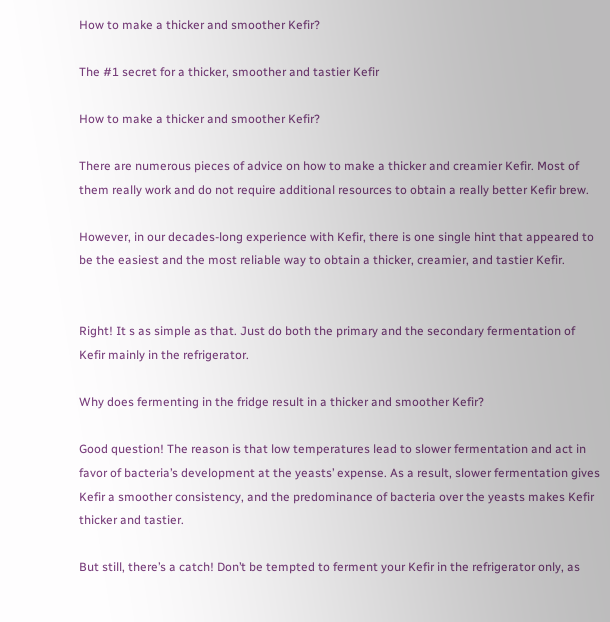How to make a thicker and smoother Kefir?

The #1 secret for a thicker, smoother and tastier Kefir

How to make a thicker and smoother Kefir?

There are numerous pieces of advice on how to make a thicker and creamier Kefir. Most of them really work and do not require additional resources to obtain a really better Kefir brew.

However, in our decades-long experience with Kefir, there is one single hint that appeared to be the easiest and the most reliable way to obtain a thicker, creamier, and tastier Kefir.


Right! It s as simple as that. Just do both the primary and the secondary fermentation of Kefir mainly in the refrigerator.

Why does fermenting in the fridge result in a thicker and smoother Kefir?

Good question! The reason is that low temperatures lead to slower fermentation and act in favor of bacteria’s development at the yeasts’ expense. As a result, slower fermentation gives Kefir a smoother consistency, and the predominance of bacteria over the yeasts makes Kefir thicker and tastier.

But still, there’s a catch! Don’t be tempted to ferment your Kefir in the refrigerator only, as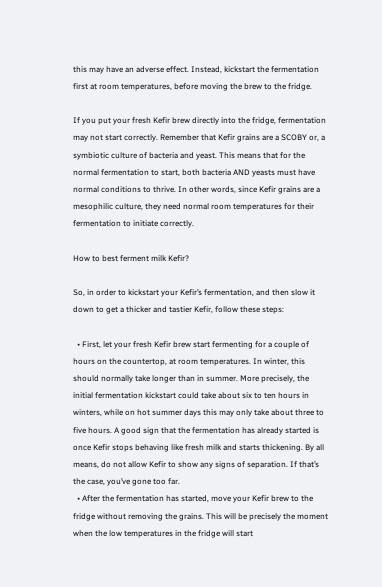this may have an adverse effect. Instead, kickstart the fermentation first at room temperatures, before moving the brew to the fridge.

If you put your fresh Kefir brew directly into the fridge, fermentation may not start correctly. Remember that Kefir grains are a SCOBY or, a symbiotic culture of bacteria and yeast. This means that for the normal fermentation to start, both bacteria AND yeasts must have normal conditions to thrive. In other words, since Kefir grains are a mesophilic culture, they need normal room temperatures for their fermentation to initiate correctly.

How to best ferment milk Kefir?

So, in order to kickstart your Kefir’s fermentation, and then slow it down to get a thicker and tastier Kefir, follow these steps:

  • First, let your fresh Kefir brew start fermenting for a couple of hours on the countertop, at room temperatures. In winter, this should normally take longer than in summer. More precisely, the initial fermentation kickstart could take about six to ten hours in winters, while on hot summer days this may only take about three to five hours. A good sign that the fermentation has already started is once Kefir stops behaving like fresh milk and starts thickening. By all means, do not allow Kefir to show any signs of separation. If that’s the case, you’ve gone too far.
  • After the fermentation has started, move your Kefir brew to the fridge without removing the grains. This will be precisely the moment when the low temperatures in the fridge will start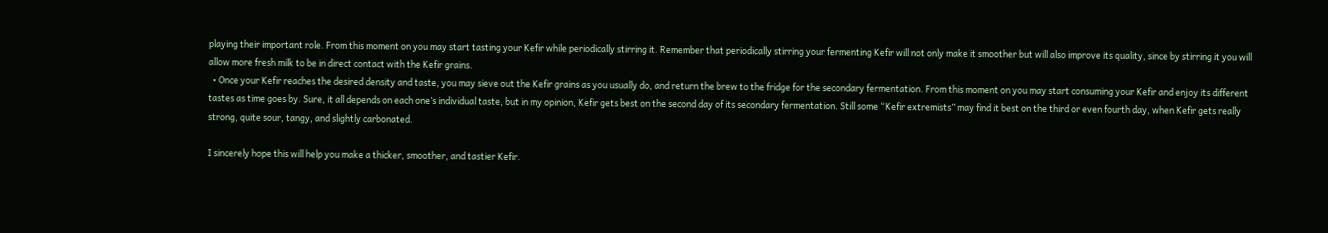playing their important role. From this moment on you may start tasting your Kefir while periodically stirring it. Remember that periodically stirring your fermenting Kefir will not only make it smoother but will also improve its quality, since by stirring it you will allow more fresh milk to be in direct contact with the Kefir grains.
  • Once your Kefir reaches the desired density and taste, you may sieve out the Kefir grains as you usually do, and return the brew to the fridge for the secondary fermentation. From this moment on you may start consuming your Kefir and enjoy its different tastes as time goes by. Sure, it all depends on each one’s individual taste, but in my opinion, Kefir gets best on the second day of its secondary fermentation. Still some “Kefir extremists” may find it best on the third or even fourth day, when Kefir gets really strong, quite sour, tangy, and slightly carbonated.

I sincerely hope this will help you make a thicker, smoother, and tastier Kefir.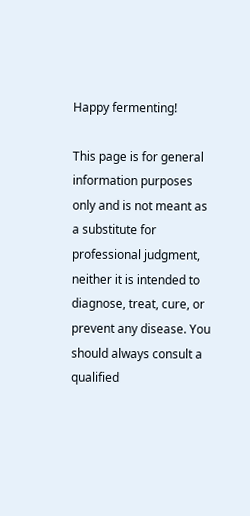Happy fermenting!

This page is for general information purposes only and is not meant as a substitute for professional judgment, neither it is intended to diagnose, treat, cure, or prevent any disease. You should always consult a qualified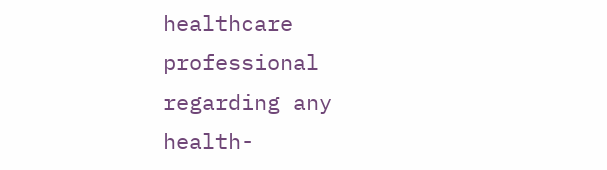healthcare professional regarding any health-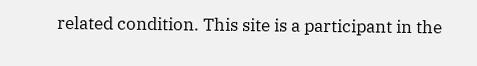related condition. This site is a participant in the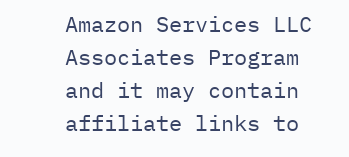Amazon Services LLC Associates Program and it may contain affiliate links to